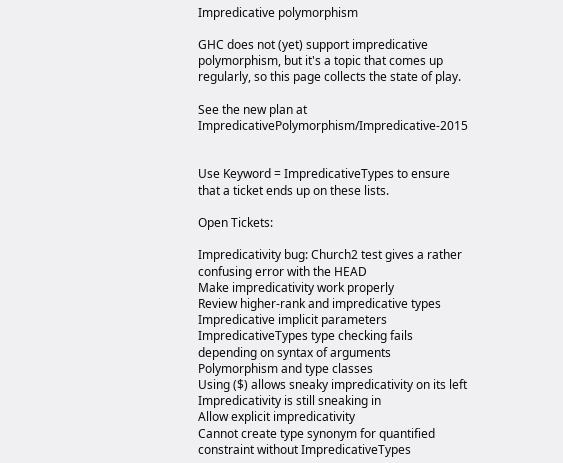Impredicative polymorphism

GHC does not (yet) support impredicative polymorphism, but it's a topic that comes up regularly, so this page collects the state of play.

See the new plan at ImpredicativePolymorphism/Impredicative-2015


Use Keyword = ImpredicativeTypes to ensure that a ticket ends up on these lists.

Open Tickets:

Impredicativity bug: Church2 test gives a rather confusing error with the HEAD
Make impredicativity work properly
Review higher-rank and impredicative types
Impredicative implicit parameters
ImpredicativeTypes type checking fails depending on syntax of arguments
Polymorphism and type classes
Using ($) allows sneaky impredicativity on its left
Impredicativity is still sneaking in
Allow explicit impredicativity
Cannot create type synonym for quantified constraint without ImpredicativeTypes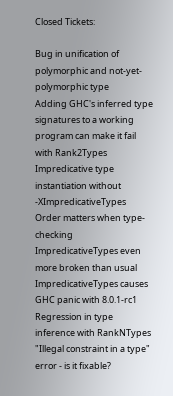Closed Tickets:

Bug in unification of polymorphic and not-yet-polymorphic type
Adding GHC's inferred type signatures to a working program can make it fail with Rank2Types
Impredicative type instantiation without -XImpredicativeTypes
Order matters when type-checking
ImpredicativeTypes even more broken than usual
ImpredicativeTypes causes GHC panic with 8.0.1-rc1
Regression in type inference with RankNTypes
"Illegal constraint in a type" error - is it fixable?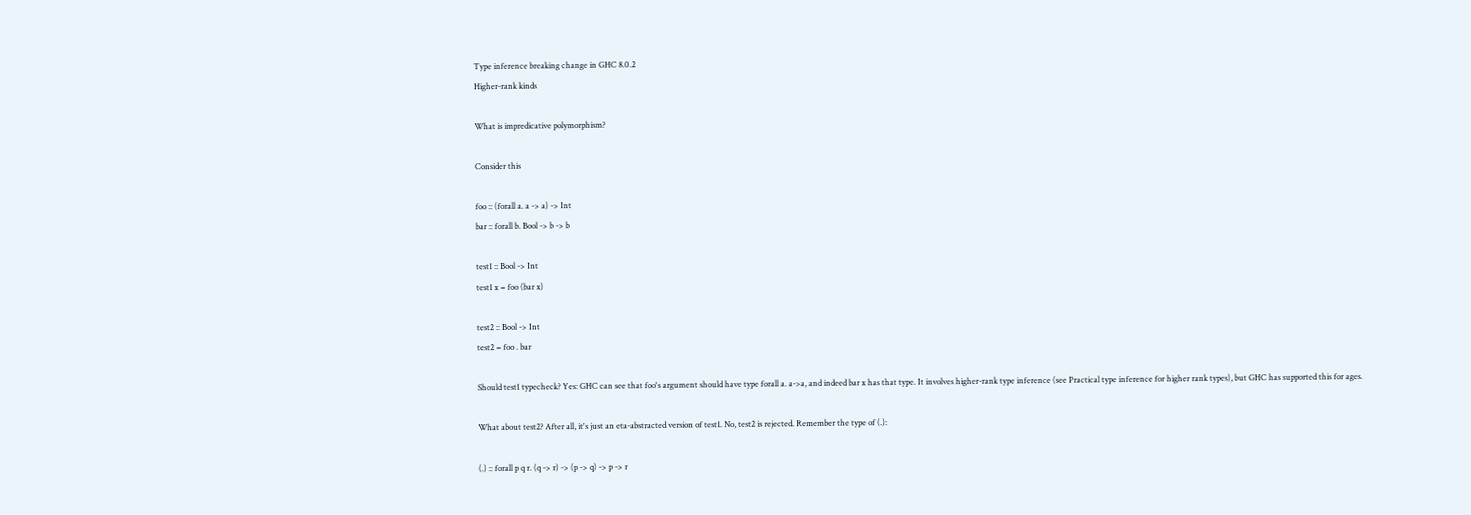Type inference breaking change in GHC 8.0.2
Higher-rank kinds

What is impredicative polymorphism?

Consider this

foo :: (forall a. a -> a) -> Int
bar :: forall b. Bool -> b -> b

test1 :: Bool -> Int
test1 x = foo (bar x)

test2 :: Bool -> Int
test2 = foo . bar

Should test1 typecheck? Yes: GHC can see that foo's argument should have type forall a. a->a, and indeed bar x has that type. It involves higher-rank type inference (see Practical type inference for higher rank types), but GHC has supported this for ages.

What about test2? After all, it's just an eta-abstracted version of test1. No, test2 is rejected. Remember the type of (.):

(.) :: forall p q r. (q -> r) -> (p -> q) -> p -> r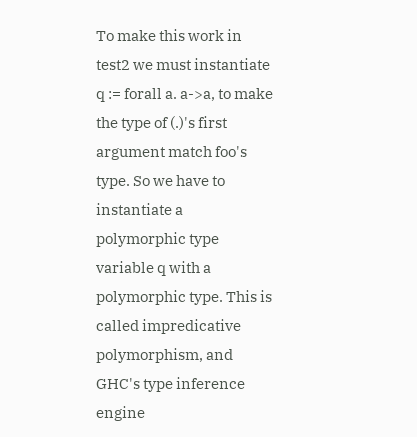To make this work in test2 we must instantiate q := forall a. a->a, to make the type of (.)'s first argument match foo's type. So we have to instantiate a polymorphic type variable q with a polymorphic type. This is called impredicative polymorphism, and GHC's type inference engine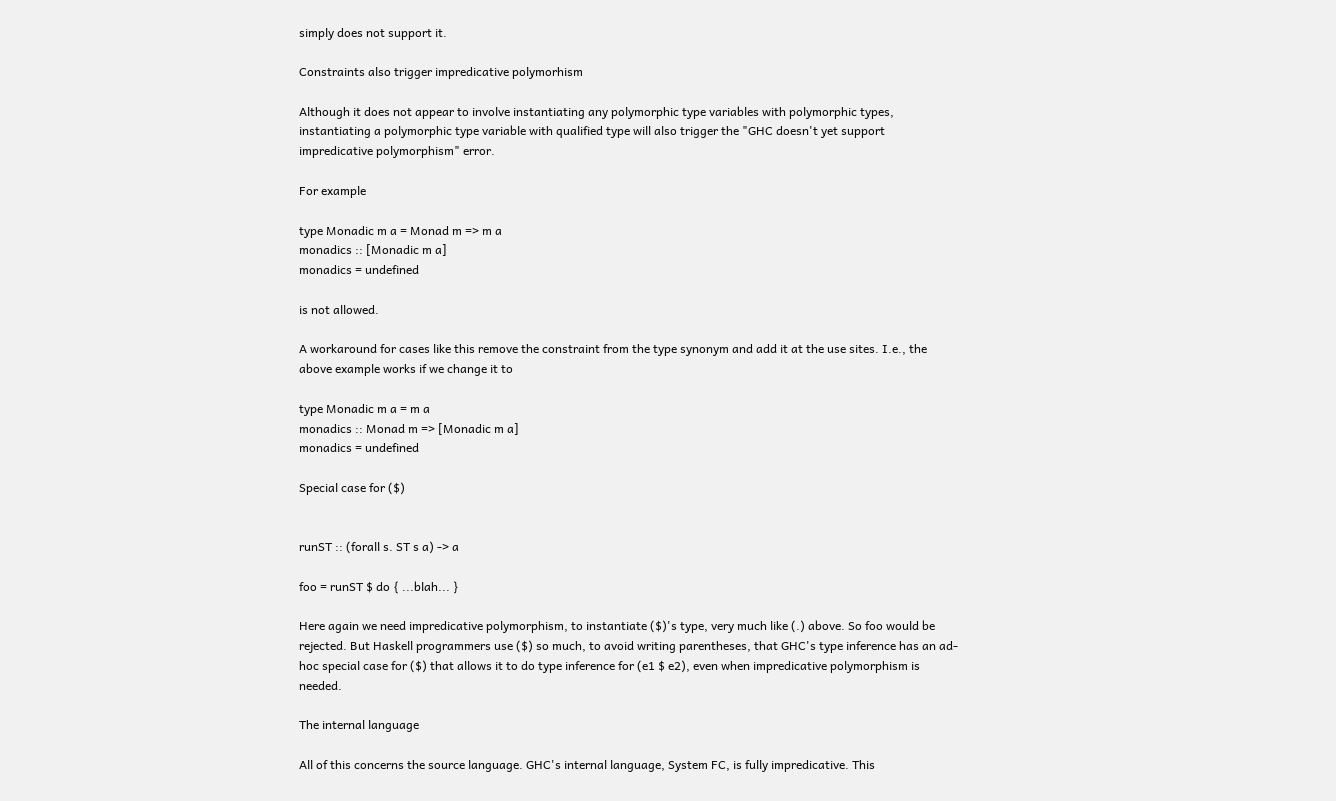simply does not support it.

Constraints also trigger impredicative polymorhism

Although it does not appear to involve instantiating any polymorphic type variables with polymorphic types, instantiating a polymorphic type variable with qualified type will also trigger the "GHC doesn't yet support impredicative polymorphism" error.

For example

type Monadic m a = Monad m => m a
monadics :: [Monadic m a]
monadics = undefined

is not allowed.

A workaround for cases like this remove the constraint from the type synonym and add it at the use sites. I.e., the above example works if we change it to

type Monadic m a = m a
monadics :: Monad m => [Monadic m a]
monadics = undefined

Special case for ($)


runST :: (forall s. ST s a) -> a

foo = runST $ do { ...blah... }

Here again we need impredicative polymorphism, to instantiate ($)'s type, very much like (.) above. So foo would be rejected. But Haskell programmers use ($) so much, to avoid writing parentheses, that GHC's type inference has an ad-hoc special case for ($) that allows it to do type inference for (e1 $ e2), even when impredicative polymorphism is needed.

The internal language

All of this concerns the source language. GHC's internal language, System FC, is fully impredicative. This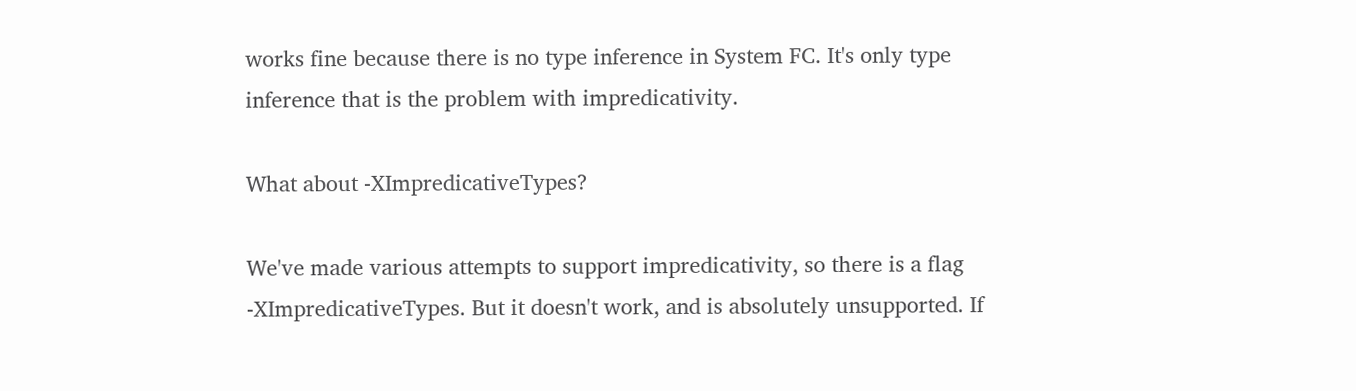works fine because there is no type inference in System FC. It's only type inference that is the problem with impredicativity.

What about -XImpredicativeTypes?

We've made various attempts to support impredicativity, so there is a flag -XImpredicativeTypes. But it doesn't work, and is absolutely unsupported. If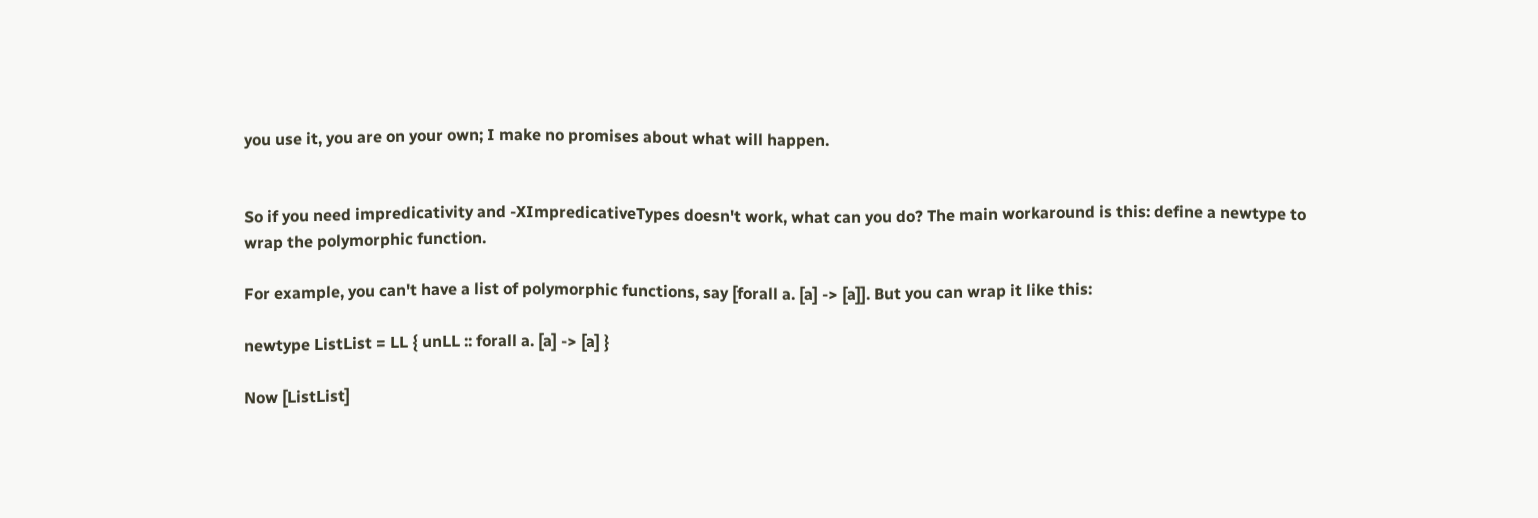you use it, you are on your own; I make no promises about what will happen.


So if you need impredicativity and -XImpredicativeTypes doesn't work, what can you do? The main workaround is this: define a newtype to wrap the polymorphic function.

For example, you can't have a list of polymorphic functions, say [forall a. [a] -> [a]]. But you can wrap it like this:

newtype ListList = LL { unLL :: forall a. [a] -> [a] }

Now [ListList]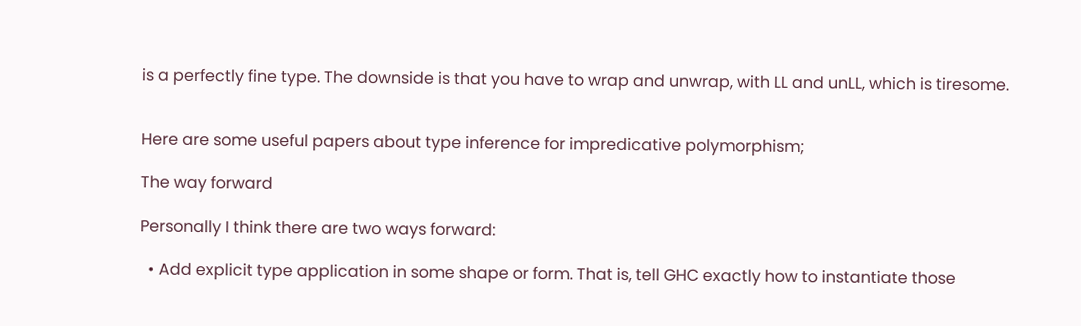is a perfectly fine type. The downside is that you have to wrap and unwrap, with LL and unLL, which is tiresome.


Here are some useful papers about type inference for impredicative polymorphism;

The way forward

Personally I think there are two ways forward:

  • Add explicit type application in some shape or form. That is, tell GHC exactly how to instantiate those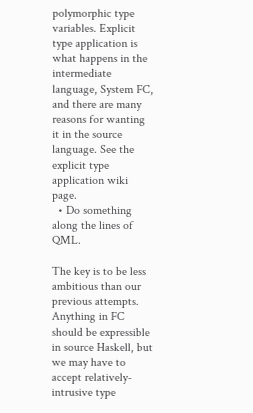polymorphic type variables. Explicit type application is what happens in the intermediate language, System FC, and there are many reasons for wanting it in the source language. See the explicit type application wiki page.
  • Do something along the lines of QML.

The key is to be less ambitious than our previous attempts. Anything in FC should be expressible in source Haskell, but we may have to accept relatively-intrusive type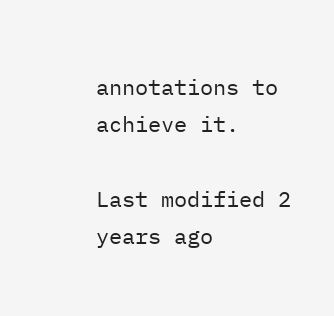annotations to achieve it.

Last modified 2 years ago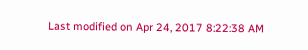Last modified on Apr 24, 2017 8:22:38 AM